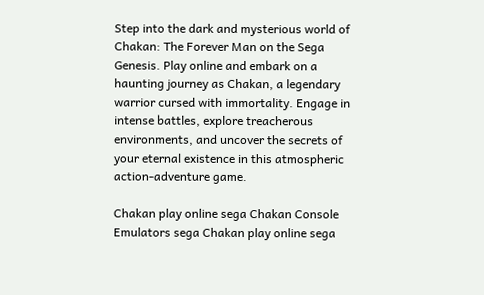Step into the dark and mysterious world of Chakan: The Forever Man on the Sega Genesis. Play online and embark on a haunting journey as Chakan, a legendary warrior cursed with immortality. Engage in intense battles, explore treacherous environments, and uncover the secrets of your eternal existence in this atmospheric action-adventure game.

Chakan play online sega Chakan Console Emulators sega Chakan play online sega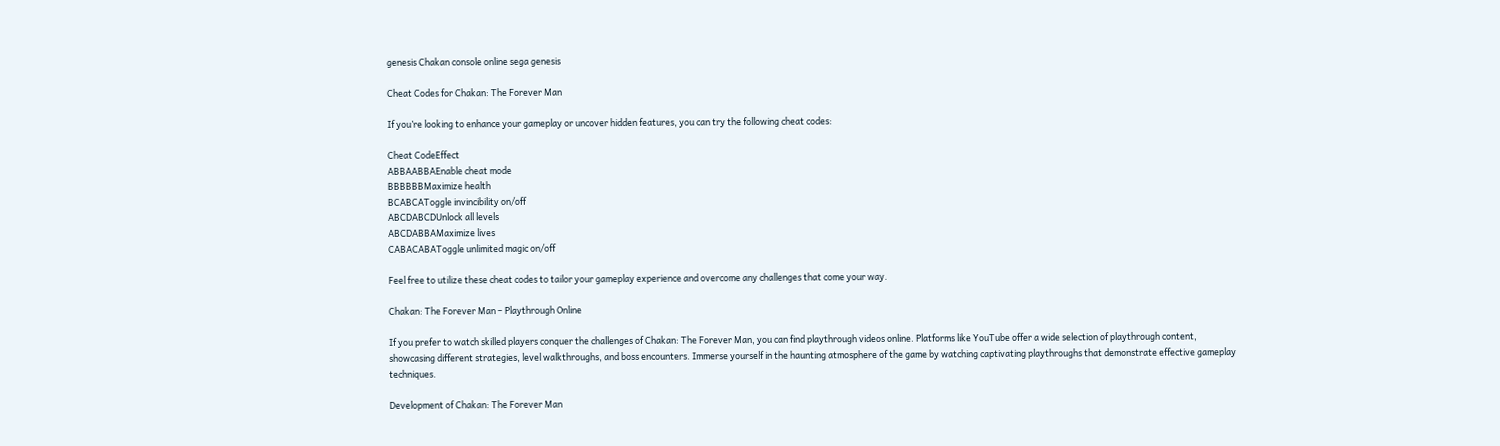genesis Chakan console online sega genesis

Cheat Codes for Chakan: The Forever Man

If you’re looking to enhance your gameplay or uncover hidden features, you can try the following cheat codes:

Cheat CodeEffect
ABBAABBAEnable cheat mode
BBBBBBMaximize health
BCABCAToggle invincibility on/off
ABCDABCDUnlock all levels
ABCDABBAMaximize lives
CABACABAToggle unlimited magic on/off

Feel free to utilize these cheat codes to tailor your gameplay experience and overcome any challenges that come your way.

Chakan: The Forever Man – Playthrough Online

If you prefer to watch skilled players conquer the challenges of Chakan: The Forever Man, you can find playthrough videos online. Platforms like YouTube offer a wide selection of playthrough content, showcasing different strategies, level walkthroughs, and boss encounters. Immerse yourself in the haunting atmosphere of the game by watching captivating playthroughs that demonstrate effective gameplay techniques.

Development of Chakan: The Forever Man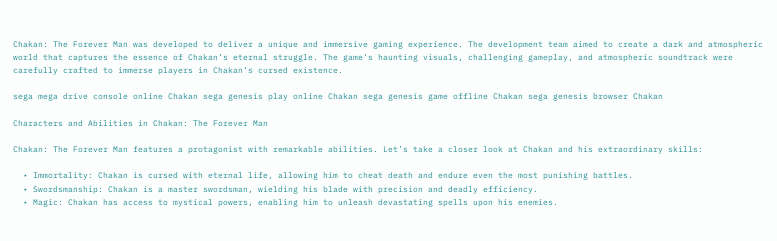Chakan: The Forever Man was developed to deliver a unique and immersive gaming experience. The development team aimed to create a dark and atmospheric world that captures the essence of Chakan’s eternal struggle. The game’s haunting visuals, challenging gameplay, and atmospheric soundtrack were carefully crafted to immerse players in Chakan’s cursed existence.

sega mega drive console online Chakan sega genesis play online Chakan sega genesis game offline Chakan sega genesis browser Chakan

Characters and Abilities in Chakan: The Forever Man

Chakan: The Forever Man features a protagonist with remarkable abilities. Let’s take a closer look at Chakan and his extraordinary skills:

  • Immortality: Chakan is cursed with eternal life, allowing him to cheat death and endure even the most punishing battles.
  • Swordsmanship: Chakan is a master swordsman, wielding his blade with precision and deadly efficiency.
  • Magic: Chakan has access to mystical powers, enabling him to unleash devastating spells upon his enemies.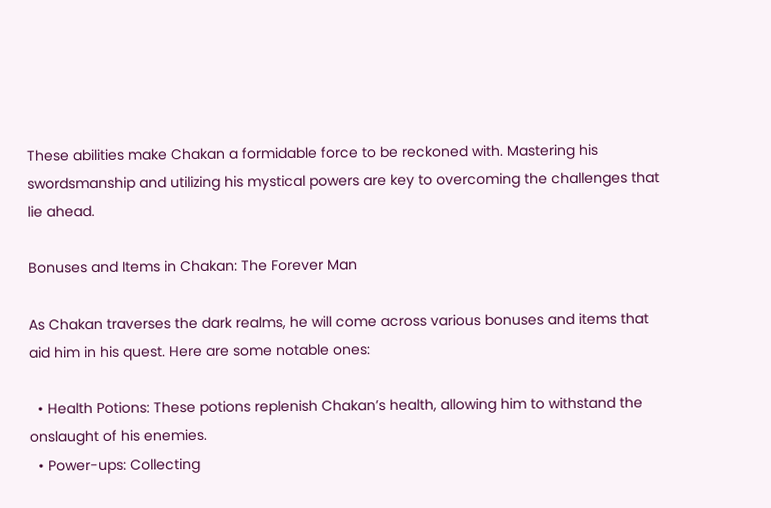These abilities make Chakan a formidable force to be reckoned with. Mastering his swordsmanship and utilizing his mystical powers are key to overcoming the challenges that lie ahead.

Bonuses and Items in Chakan: The Forever Man

As Chakan traverses the dark realms, he will come across various bonuses and items that aid him in his quest. Here are some notable ones:

  • Health Potions: These potions replenish Chakan’s health, allowing him to withstand the onslaught of his enemies.
  • Power-ups: Collecting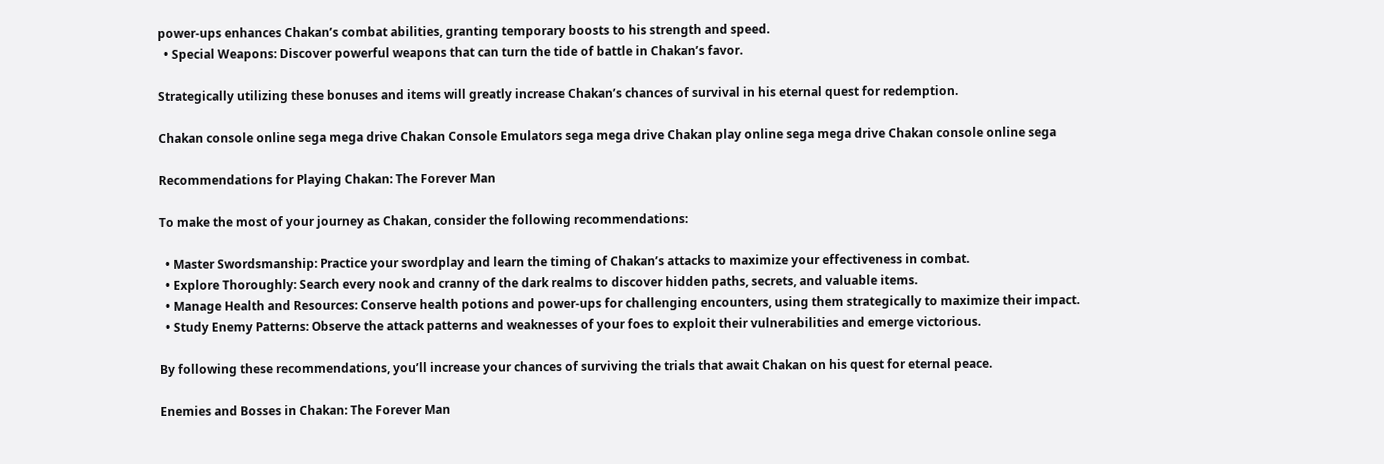power-ups enhances Chakan’s combat abilities, granting temporary boosts to his strength and speed.
  • Special Weapons: Discover powerful weapons that can turn the tide of battle in Chakan’s favor.

Strategically utilizing these bonuses and items will greatly increase Chakan’s chances of survival in his eternal quest for redemption.

Chakan console online sega mega drive Chakan Console Emulators sega mega drive Chakan play online sega mega drive Chakan console online sega

Recommendations for Playing Chakan: The Forever Man

To make the most of your journey as Chakan, consider the following recommendations:

  • Master Swordsmanship: Practice your swordplay and learn the timing of Chakan’s attacks to maximize your effectiveness in combat.
  • Explore Thoroughly: Search every nook and cranny of the dark realms to discover hidden paths, secrets, and valuable items.
  • Manage Health and Resources: Conserve health potions and power-ups for challenging encounters, using them strategically to maximize their impact.
  • Study Enemy Patterns: Observe the attack patterns and weaknesses of your foes to exploit their vulnerabilities and emerge victorious.

By following these recommendations, you’ll increase your chances of surviving the trials that await Chakan on his quest for eternal peace.

Enemies and Bosses in Chakan: The Forever Man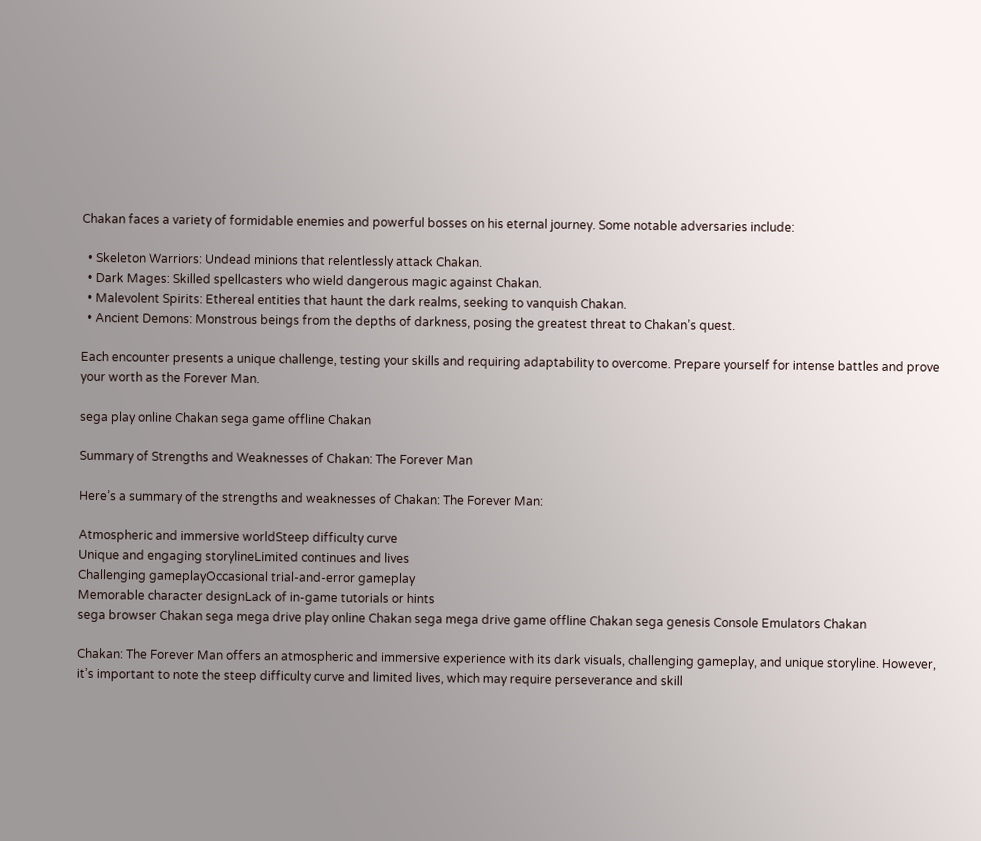Chakan faces a variety of formidable enemies and powerful bosses on his eternal journey. Some notable adversaries include:

  • Skeleton Warriors: Undead minions that relentlessly attack Chakan.
  • Dark Mages: Skilled spellcasters who wield dangerous magic against Chakan.
  • Malevolent Spirits: Ethereal entities that haunt the dark realms, seeking to vanquish Chakan.
  • Ancient Demons: Monstrous beings from the depths of darkness, posing the greatest threat to Chakan’s quest.

Each encounter presents a unique challenge, testing your skills and requiring adaptability to overcome. Prepare yourself for intense battles and prove your worth as the Forever Man.

sega play online Chakan sega game offline Chakan

Summary of Strengths and Weaknesses of Chakan: The Forever Man

Here’s a summary of the strengths and weaknesses of Chakan: The Forever Man:

Atmospheric and immersive worldSteep difficulty curve
Unique and engaging storylineLimited continues and lives
Challenging gameplayOccasional trial-and-error gameplay
Memorable character designLack of in-game tutorials or hints
sega browser Chakan sega mega drive play online Chakan sega mega drive game offline Chakan sega genesis Console Emulators Chakan

Chakan: The Forever Man offers an atmospheric and immersive experience with its dark visuals, challenging gameplay, and unique storyline. However, it’s important to note the steep difficulty curve and limited lives, which may require perseverance and skill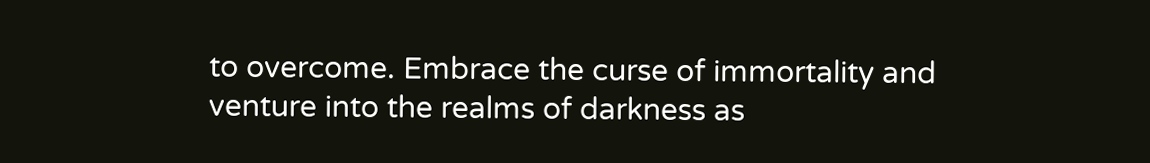to overcome. Embrace the curse of immortality and venture into the realms of darkness as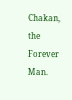Chakan, the Forever Man.